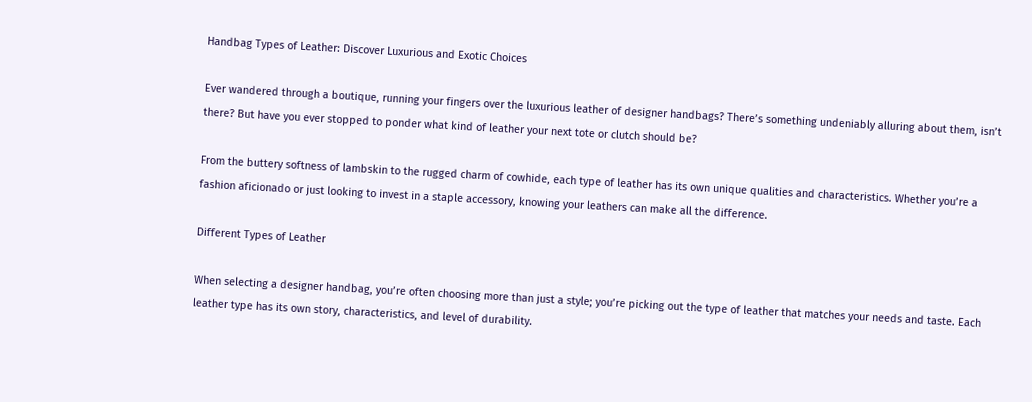Handbag Types of Leather: Discover Luxurious and Exotic Choices

Ever wandered through a boutique, running your fingers over the luxurious leather of designer handbags? There’s something undeniably alluring about them, isn’t there? But have you ever stopped to ponder what kind of leather your next tote or clutch should be?

From the buttery softness of lambskin to the rugged charm of cowhide, each type of leather has its own unique qualities and characteristics. Whether you’re a fashion aficionado or just looking to invest in a staple accessory, knowing your leathers can make all the difference.

Different Types of Leather

When selecting a designer handbag, you’re often choosing more than just a style; you’re picking out the type of leather that matches your needs and taste. Each leather type has its own story, characteristics, and level of durability.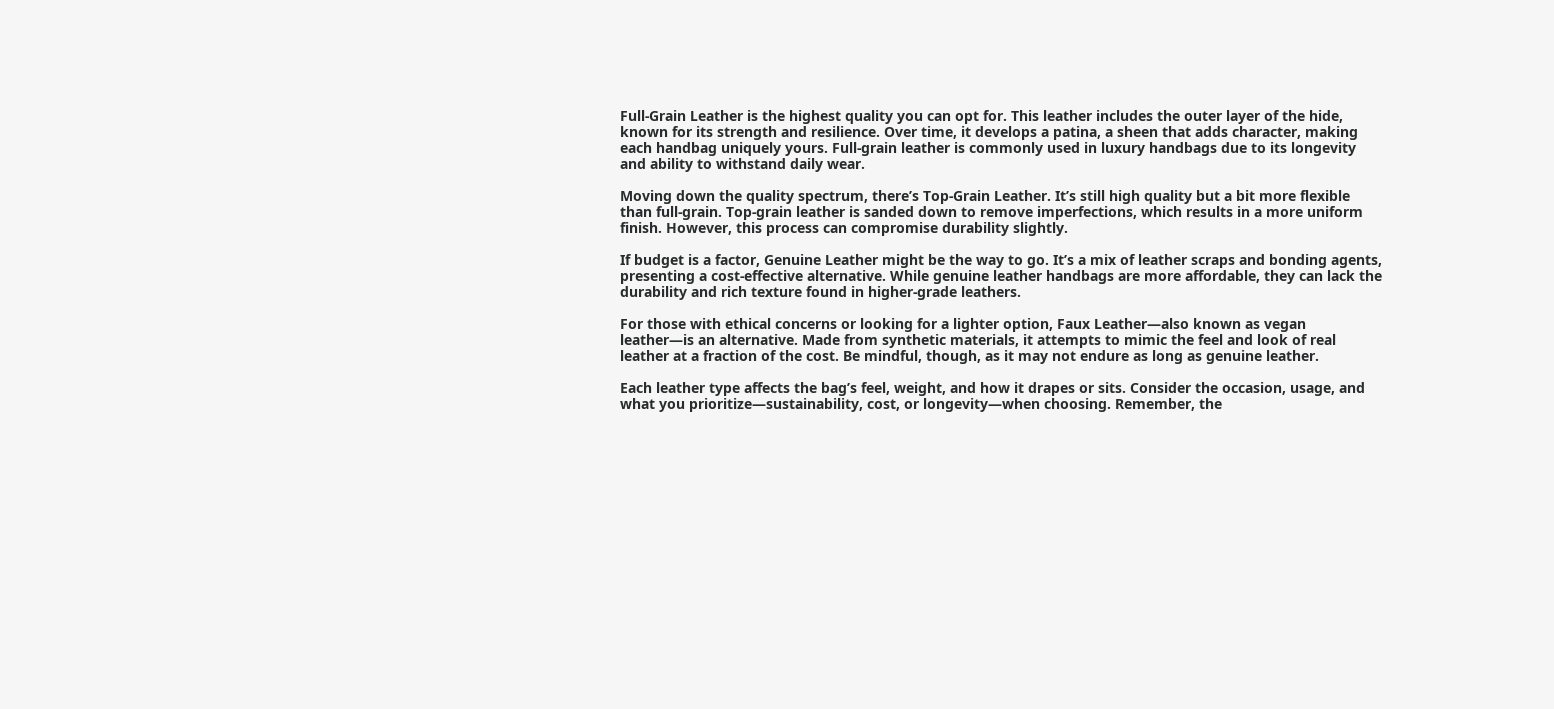Full-Grain Leather is the highest quality you can opt for. This leather includes the outer layer of the hide, known for its strength and resilience. Over time, it develops a patina, a sheen that adds character, making each handbag uniquely yours. Full-grain leather is commonly used in luxury handbags due to its longevity and ability to withstand daily wear.

Moving down the quality spectrum, there’s Top-Grain Leather. It’s still high quality but a bit more flexible than full-grain. Top-grain leather is sanded down to remove imperfections, which results in a more uniform finish. However, this process can compromise durability slightly.

If budget is a factor, Genuine Leather might be the way to go. It’s a mix of leather scraps and bonding agents, presenting a cost-effective alternative. While genuine leather handbags are more affordable, they can lack the durability and rich texture found in higher-grade leathers.

For those with ethical concerns or looking for a lighter option, Faux Leather—also known as vegan leather—is an alternative. Made from synthetic materials, it attempts to mimic the feel and look of real leather at a fraction of the cost. Be mindful, though, as it may not endure as long as genuine leather.

Each leather type affects the bag’s feel, weight, and how it drapes or sits. Consider the occasion, usage, and what you prioritize—sustainability, cost, or longevity—when choosing. Remember, the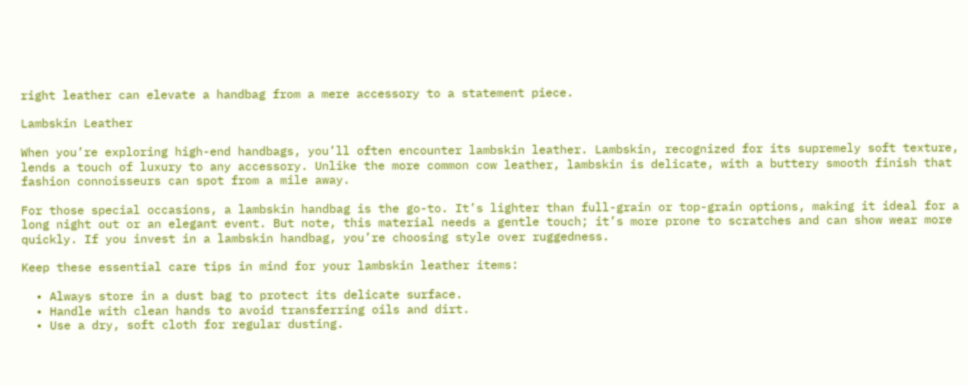right leather can elevate a handbag from a mere accessory to a statement piece.

Lambskin Leather

When you’re exploring high-end handbags, you’ll often encounter lambskin leather. Lambskin, recognized for its supremely soft texture, lends a touch of luxury to any accessory. Unlike the more common cow leather, lambskin is delicate, with a buttery smooth finish that fashion connoisseurs can spot from a mile away.

For those special occasions, a lambskin handbag is the go-to. It’s lighter than full-grain or top-grain options, making it ideal for a long night out or an elegant event. But note, this material needs a gentle touch; it’s more prone to scratches and can show wear more quickly. If you invest in a lambskin handbag, you’re choosing style over ruggedness.

Keep these essential care tips in mind for your lambskin leather items:

  • Always store in a dust bag to protect its delicate surface.
  • Handle with clean hands to avoid transferring oils and dirt.
  • Use a dry, soft cloth for regular dusting.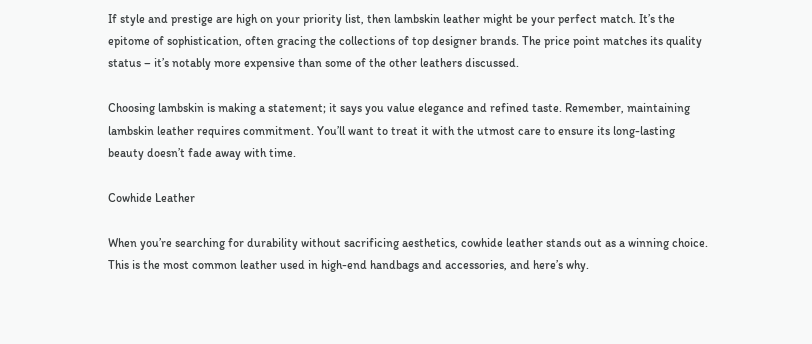If style and prestige are high on your priority list, then lambskin leather might be your perfect match. It’s the epitome of sophistication, often gracing the collections of top designer brands. The price point matches its quality status – it’s notably more expensive than some of the other leathers discussed.

Choosing lambskin is making a statement; it says you value elegance and refined taste. Remember, maintaining lambskin leather requires commitment. You’ll want to treat it with the utmost care to ensure its long-lasting beauty doesn’t fade away with time.

Cowhide Leather

When you’re searching for durability without sacrificing aesthetics, cowhide leather stands out as a winning choice. This is the most common leather used in high-end handbags and accessories, and here’s why.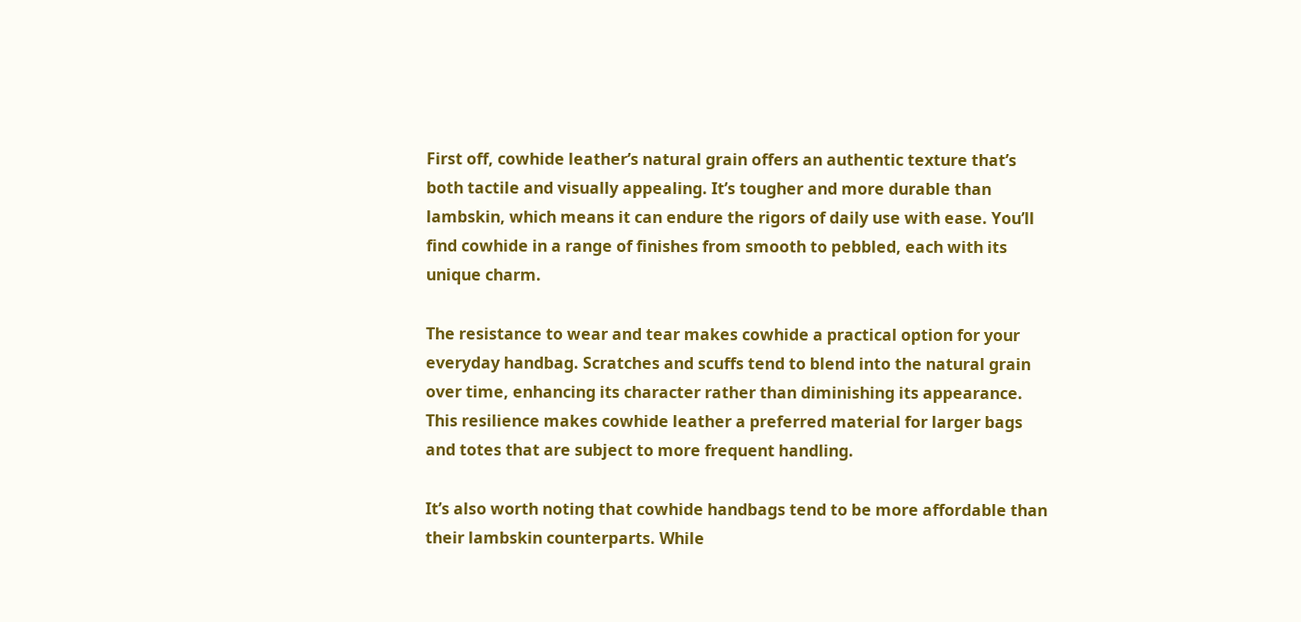First off, cowhide leather’s natural grain offers an authentic texture that’s both tactile and visually appealing. It’s tougher and more durable than lambskin, which means it can endure the rigors of daily use with ease. You’ll find cowhide in a range of finishes from smooth to pebbled, each with its unique charm.

The resistance to wear and tear makes cowhide a practical option for your everyday handbag. Scratches and scuffs tend to blend into the natural grain over time, enhancing its character rather than diminishing its appearance. This resilience makes cowhide leather a preferred material for larger bags and totes that are subject to more frequent handling.

It’s also worth noting that cowhide handbags tend to be more affordable than their lambskin counterparts. While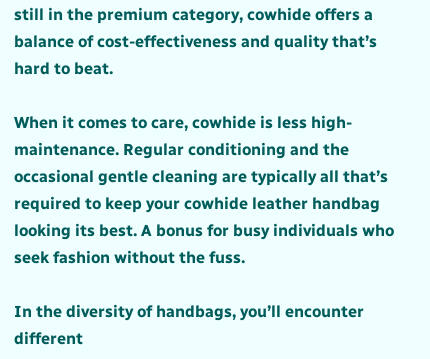still in the premium category, cowhide offers a balance of cost-effectiveness and quality that’s hard to beat.

When it comes to care, cowhide is less high-maintenance. Regular conditioning and the occasional gentle cleaning are typically all that’s required to keep your cowhide leather handbag looking its best. A bonus for busy individuals who seek fashion without the fuss.

In the diversity of handbags, you’ll encounter different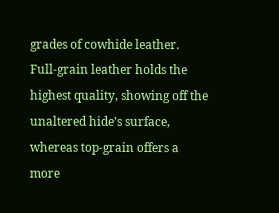grades of cowhide leather. Full-grain leather holds the highest quality, showing off the unaltered hide’s surface, whereas top-grain offers a more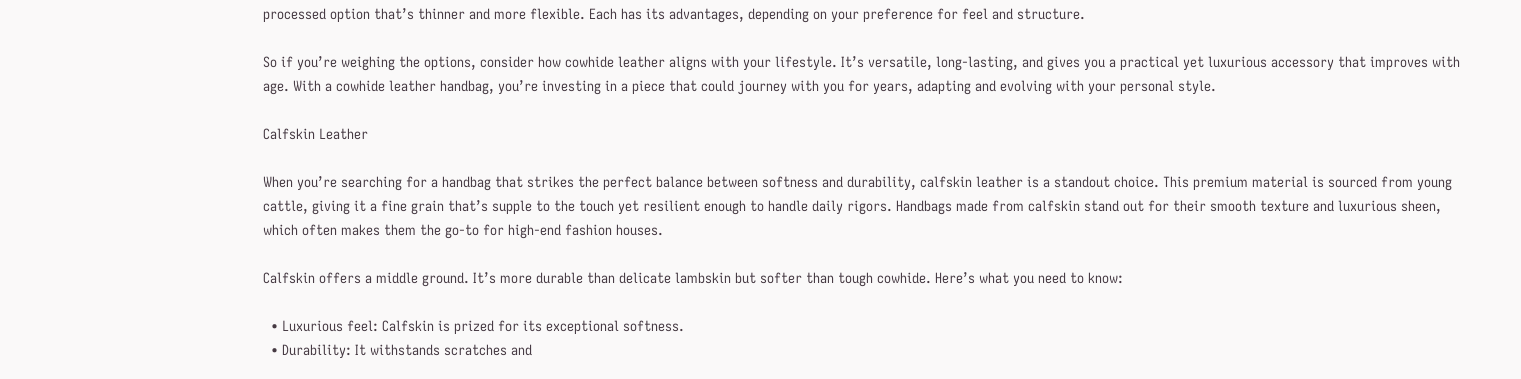processed option that’s thinner and more flexible. Each has its advantages, depending on your preference for feel and structure.

So if you’re weighing the options, consider how cowhide leather aligns with your lifestyle. It’s versatile, long-lasting, and gives you a practical yet luxurious accessory that improves with age. With a cowhide leather handbag, you’re investing in a piece that could journey with you for years, adapting and evolving with your personal style.

Calfskin Leather

When you’re searching for a handbag that strikes the perfect balance between softness and durability, calfskin leather is a standout choice. This premium material is sourced from young cattle, giving it a fine grain that’s supple to the touch yet resilient enough to handle daily rigors. Handbags made from calfskin stand out for their smooth texture and luxurious sheen, which often makes them the go-to for high-end fashion houses.

Calfskin offers a middle ground. It’s more durable than delicate lambskin but softer than tough cowhide. Here’s what you need to know:

  • Luxurious feel: Calfskin is prized for its exceptional softness.
  • Durability: It withstands scratches and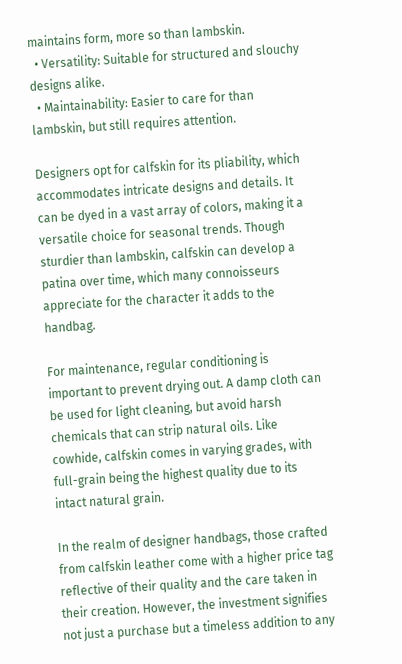maintains form, more so than lambskin.
  • Versatility: Suitable for structured and slouchy designs alike.
  • Maintainability: Easier to care for than lambskin, but still requires attention.

Designers opt for calfskin for its pliability, which accommodates intricate designs and details. It can be dyed in a vast array of colors, making it a versatile choice for seasonal trends. Though sturdier than lambskin, calfskin can develop a patina over time, which many connoisseurs appreciate for the character it adds to the handbag.

For maintenance, regular conditioning is important to prevent drying out. A damp cloth can be used for light cleaning, but avoid harsh chemicals that can strip natural oils. Like cowhide, calfskin comes in varying grades, with full-grain being the highest quality due to its intact natural grain.

In the realm of designer handbags, those crafted from calfskin leather come with a higher price tag reflective of their quality and the care taken in their creation. However, the investment signifies not just a purchase but a timeless addition to any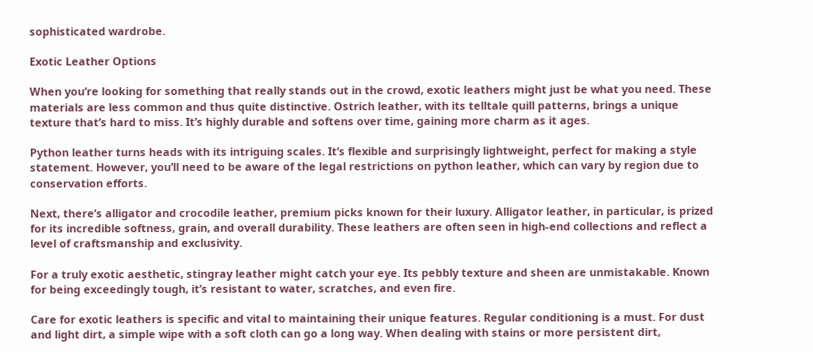sophisticated wardrobe.

Exotic Leather Options

When you’re looking for something that really stands out in the crowd, exotic leathers might just be what you need. These materials are less common and thus quite distinctive. Ostrich leather, with its telltale quill patterns, brings a unique texture that’s hard to miss. It’s highly durable and softens over time, gaining more charm as it ages.

Python leather turns heads with its intriguing scales. It’s flexible and surprisingly lightweight, perfect for making a style statement. However, you’ll need to be aware of the legal restrictions on python leather, which can vary by region due to conservation efforts.

Next, there’s alligator and crocodile leather, premium picks known for their luxury. Alligator leather, in particular, is prized for its incredible softness, grain, and overall durability. These leathers are often seen in high-end collections and reflect a level of craftsmanship and exclusivity.

For a truly exotic aesthetic, stingray leather might catch your eye. Its pebbly texture and sheen are unmistakable. Known for being exceedingly tough, it’s resistant to water, scratches, and even fire.

Care for exotic leathers is specific and vital to maintaining their unique features. Regular conditioning is a must. For dust and light dirt, a simple wipe with a soft cloth can go a long way. When dealing with stains or more persistent dirt,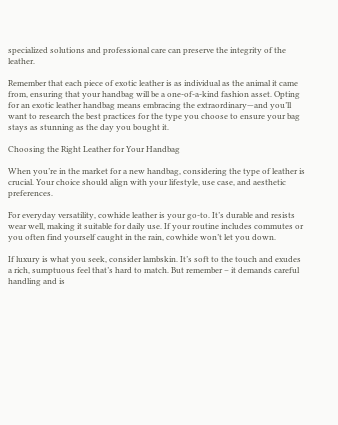specialized solutions and professional care can preserve the integrity of the leather.

Remember that each piece of exotic leather is as individual as the animal it came from, ensuring that your handbag will be a one-of-a-kind fashion asset. Opting for an exotic leather handbag means embracing the extraordinary—and you’ll want to research the best practices for the type you choose to ensure your bag stays as stunning as the day you bought it.

Choosing the Right Leather for Your Handbag

When you’re in the market for a new handbag, considering the type of leather is crucial. Your choice should align with your lifestyle, use case, and aesthetic preferences.

For everyday versatility, cowhide leather is your go-to. It’s durable and resists wear well, making it suitable for daily use. If your routine includes commutes or you often find yourself caught in the rain, cowhide won’t let you down.

If luxury is what you seek, consider lambskin. It’s soft to the touch and exudes a rich, sumptuous feel that’s hard to match. But remember – it demands careful handling and is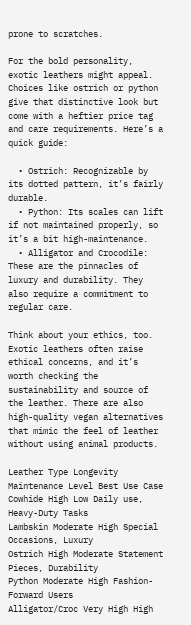prone to scratches.

For the bold personality, exotic leathers might appeal. Choices like ostrich or python give that distinctive look but come with a heftier price tag and care requirements. Here’s a quick guide:

  • Ostrich: Recognizable by its dotted pattern, it’s fairly durable.
  • Python: Its scales can lift if not maintained properly, so it’s a bit high-maintenance.
  • Alligator and Crocodile: These are the pinnacles of luxury and durability. They also require a commitment to regular care.

Think about your ethics, too. Exotic leathers often raise ethical concerns, and it’s worth checking the sustainability and source of the leather. There are also high-quality vegan alternatives that mimic the feel of leather without using animal products.

Leather Type Longevity Maintenance Level Best Use Case
Cowhide High Low Daily use, Heavy-Duty Tasks
Lambskin Moderate High Special Occasions, Luxury
Ostrich High Moderate Statement Pieces, Durability
Python Moderate High Fashion-Forward Users
Alligator/Croc Very High High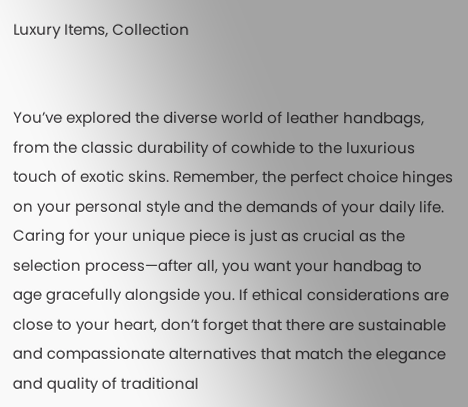Luxury Items, Collection


You’ve explored the diverse world of leather handbags, from the classic durability of cowhide to the luxurious touch of exotic skins. Remember, the perfect choice hinges on your personal style and the demands of your daily life. Caring for your unique piece is just as crucial as the selection process—after all, you want your handbag to age gracefully alongside you. If ethical considerations are close to your heart, don’t forget that there are sustainable and compassionate alternatives that match the elegance and quality of traditional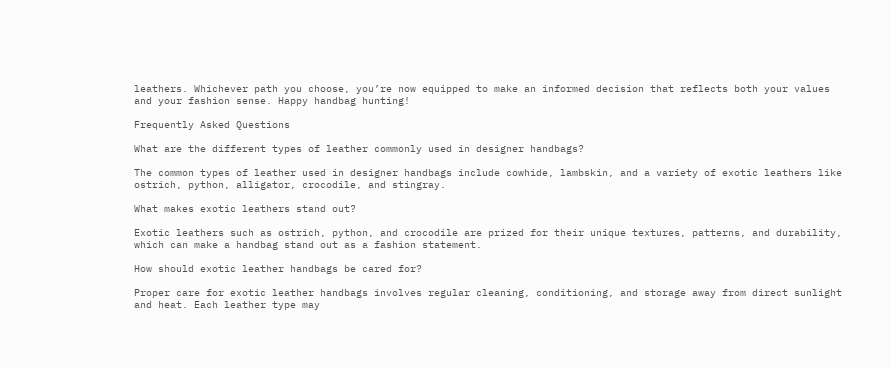leathers. Whichever path you choose, you’re now equipped to make an informed decision that reflects both your values and your fashion sense. Happy handbag hunting!

Frequently Asked Questions

What are the different types of leather commonly used in designer handbags?

The common types of leather used in designer handbags include cowhide, lambskin, and a variety of exotic leathers like ostrich, python, alligator, crocodile, and stingray.

What makes exotic leathers stand out?

Exotic leathers such as ostrich, python, and crocodile are prized for their unique textures, patterns, and durability, which can make a handbag stand out as a fashion statement.

How should exotic leather handbags be cared for?

Proper care for exotic leather handbags involves regular cleaning, conditioning, and storage away from direct sunlight and heat. Each leather type may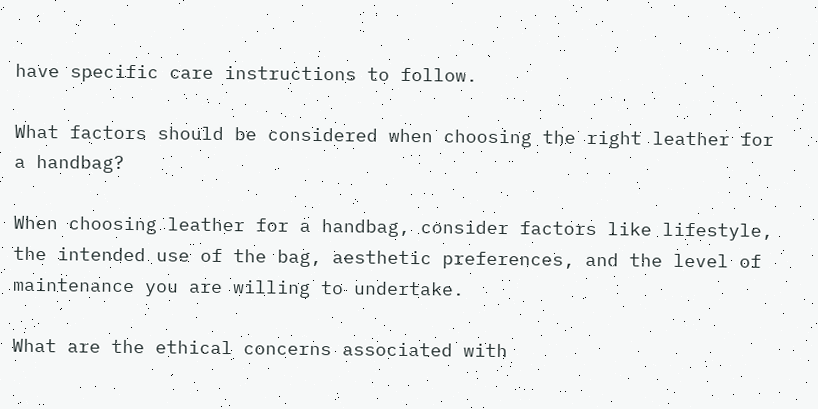have specific care instructions to follow.

What factors should be considered when choosing the right leather for a handbag?

When choosing leather for a handbag, consider factors like lifestyle, the intended use of the bag, aesthetic preferences, and the level of maintenance you are willing to undertake.

What are the ethical concerns associated with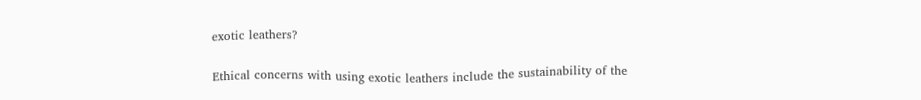exotic leathers?

Ethical concerns with using exotic leathers include the sustainability of the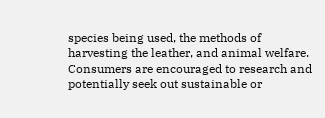species being used, the methods of harvesting the leather, and animal welfare. Consumers are encouraged to research and potentially seek out sustainable or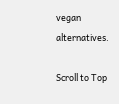vegan alternatives.

Scroll to Top